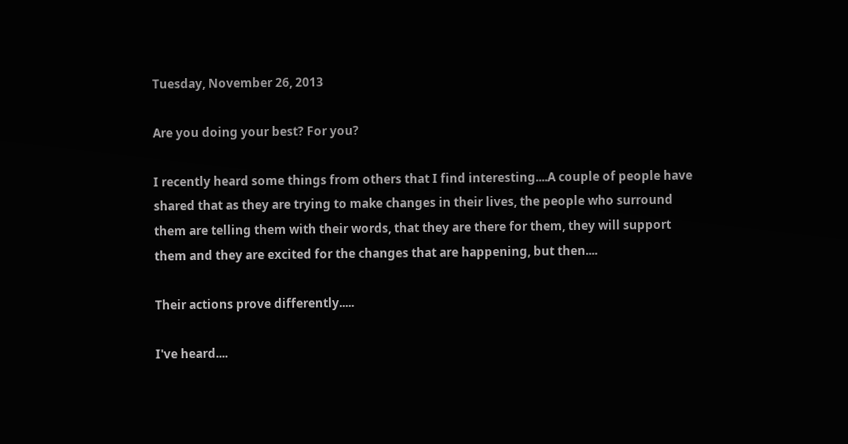Tuesday, November 26, 2013

Are you doing your best? For you?

I recently heard some things from others that I find interesting....A couple of people have shared that as they are trying to make changes in their lives, the people who surround them are telling them with their words, that they are there for them, they will support them and they are excited for the changes that are happening, but then....

Their actions prove differently.....

I've heard....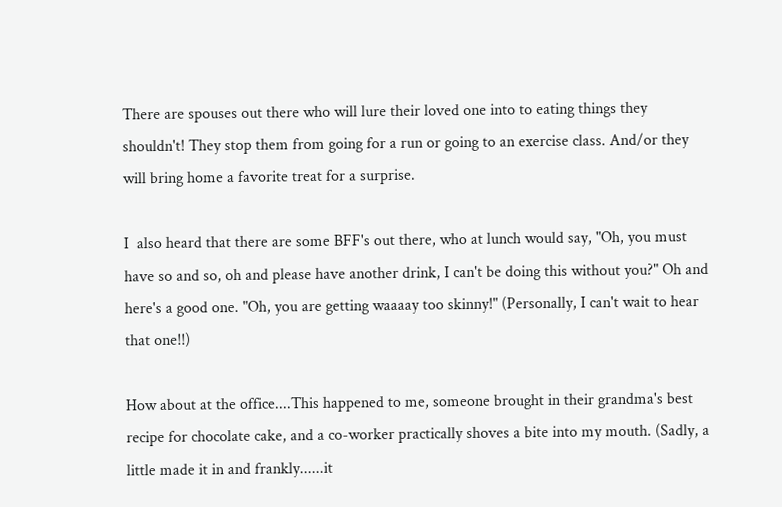There are spouses out there who will lure their loved one into to eating things they shouldn't! They stop them from going for a run or going to an exercise class. And/or they will bring home a favorite treat for a surprise.

I  also heard that there are some BFF's out there, who at lunch would say, "Oh, you must have so and so, oh and please have another drink, I can't be doing this without you?" Oh and here's a good one. "Oh, you are getting waaaay too skinny!" (Personally, I can't wait to hear that one!!)

How about at the office....This happened to me, someone brought in their grandma's best recipe for chocolate cake, and a co-worker practically shoves a bite into my mouth. (Sadly, a little made it in and frankly......it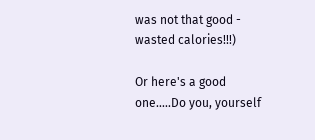was not that good - wasted calories!!!)

Or here's a good one.....Do you, yourself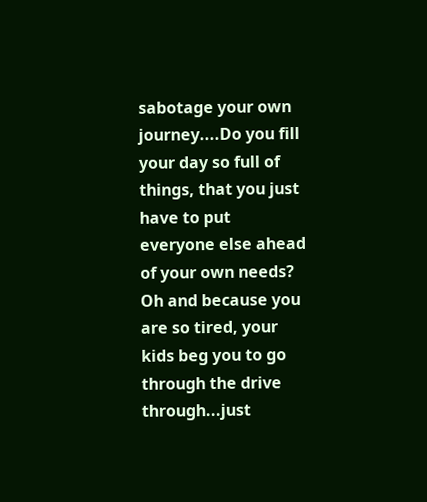sabotage your own journey....Do you fill your day so full of things, that you just have to put everyone else ahead of your own needs? Oh and because you are so tired, your kids beg you to go through the drive through...just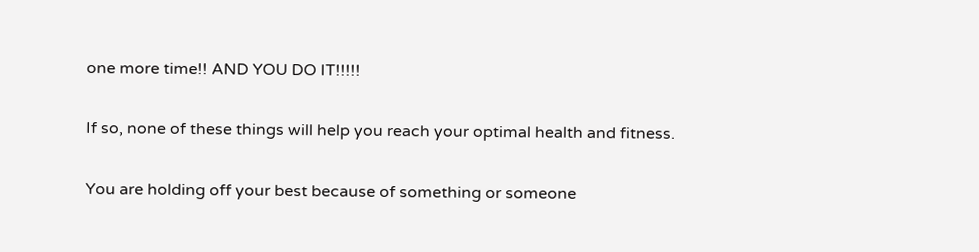one more time!! AND YOU DO IT!!!!!

If so, none of these things will help you reach your optimal health and fitness.

You are holding off your best because of something or someone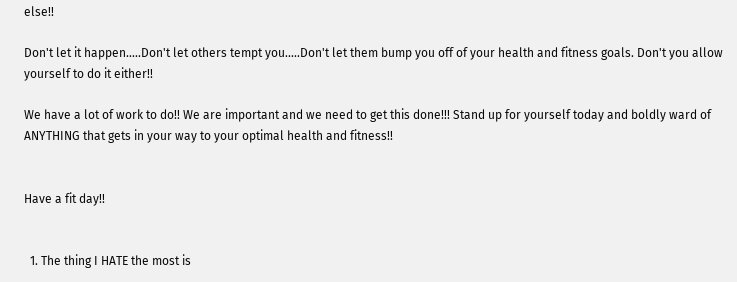else!!

Don't let it happen.....Don't let others tempt you.....Don't let them bump you off of your health and fitness goals. Don't you allow yourself to do it either!!

We have a lot of work to do!! We are important and we need to get this done!!! Stand up for yourself today and boldly ward of ANYTHING that gets in your way to your optimal health and fitness!!


Have a fit day!!


  1. The thing I HATE the most is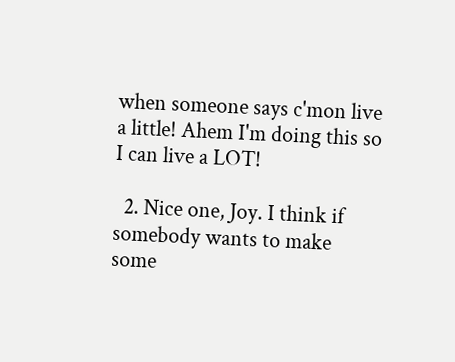when someone says c'mon live a little! Ahem I'm doing this so I can live a LOT!

  2. Nice one, Joy. I think if somebody wants to make some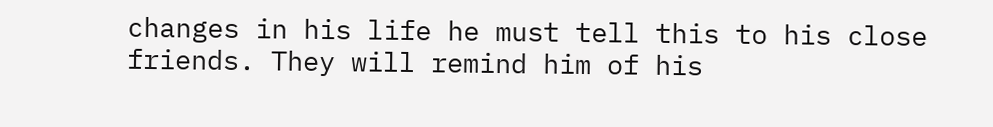changes in his life he must tell this to his close friends. They will remind him of his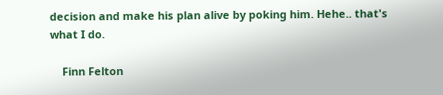decision and make his plan alive by poking him. Hehe.. that's what I do.

    Finn Felton